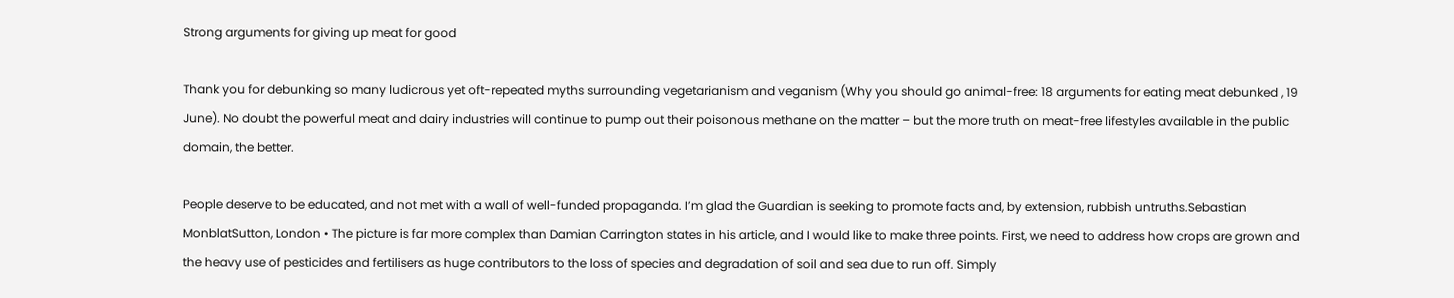Strong arguments for giving up meat for good

Thank you for debunking so many ludicrous yet oft-repeated myths surrounding vegetarianism and veganism (Why you should go animal-free: 18 arguments for eating meat debunked , 19 June). No doubt the powerful meat and dairy industries will continue to pump out their poisonous methane on the matter – but the more truth on meat-free lifestyles available in the public domain, the better.

People deserve to be educated, and not met with a wall of well-funded propaganda. I’m glad the Guardian is seeking to promote facts and, by extension, rubbish untruths.Sebastian MonblatSutton, London • The picture is far more complex than Damian Carrington states in his article, and I would like to make three points. First, we need to address how crops are grown and the heavy use of pesticides and fertilisers as huge contributors to the loss of species and degradation of soil and sea due to run off. Simply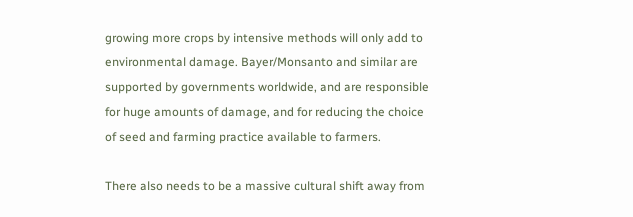growing more crops by intensive methods will only add to environmental damage. Bayer/Monsanto and similar are supported by governments worldwide, and are responsible for huge amounts of damage, and for reducing the choice of seed and farming practice available to farmers.

There also needs to be a massive cultural shift away from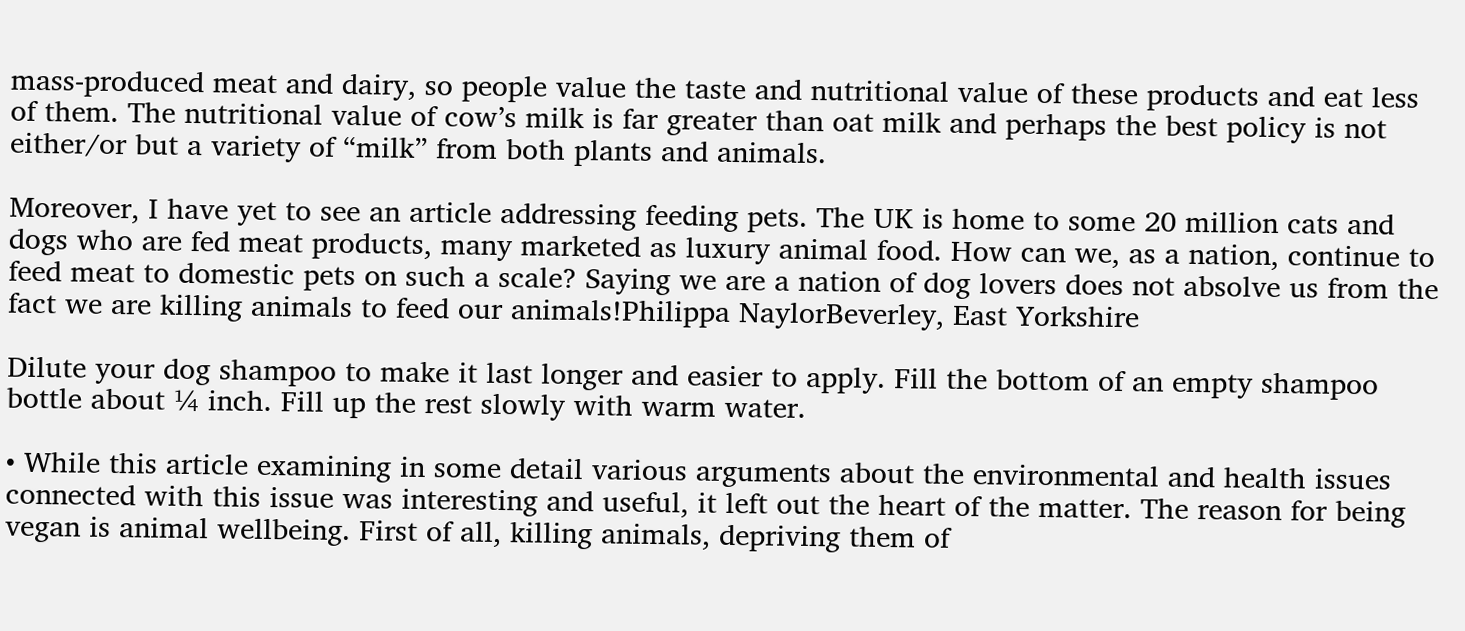mass-produced meat and dairy, so people value the taste and nutritional value of these products and eat less of them. The nutritional value of cow’s milk is far greater than oat milk and perhaps the best policy is not either/or but a variety of “milk” from both plants and animals.

Moreover, I have yet to see an article addressing feeding pets. The UK is home to some 20 million cats and dogs who are fed meat products, many marketed as luxury animal food. How can we, as a nation, continue to feed meat to domestic pets on such a scale? Saying we are a nation of dog lovers does not absolve us from the fact we are killing animals to feed our animals!Philippa NaylorBeverley, East Yorkshire

Dilute your dog shampoo to make it last longer and easier to apply. Fill the bottom of an empty shampoo bottle about ¼ inch. Fill up the rest slowly with warm water.

• While this article examining in some detail various arguments about the environmental and health issues connected with this issue was interesting and useful, it left out the heart of the matter. The reason for being vegan is animal wellbeing. First of all, killing animals, depriving them of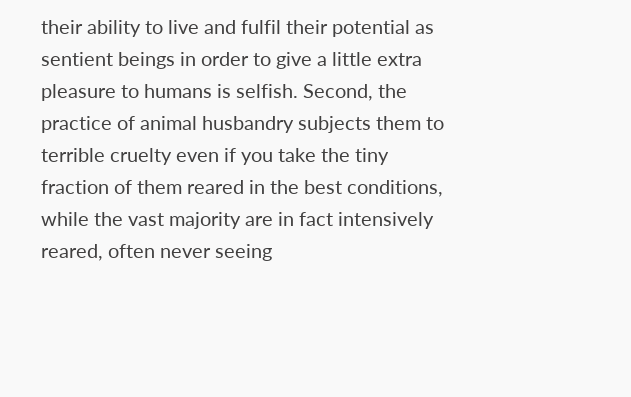their ability to live and fulfil their potential as sentient beings in order to give a little extra pleasure to humans is selfish. Second, the practice of animal husbandry subjects them to terrible cruelty even if you take the tiny fraction of them reared in the best conditions, while the vast majority are in fact intensively reared, often never seeing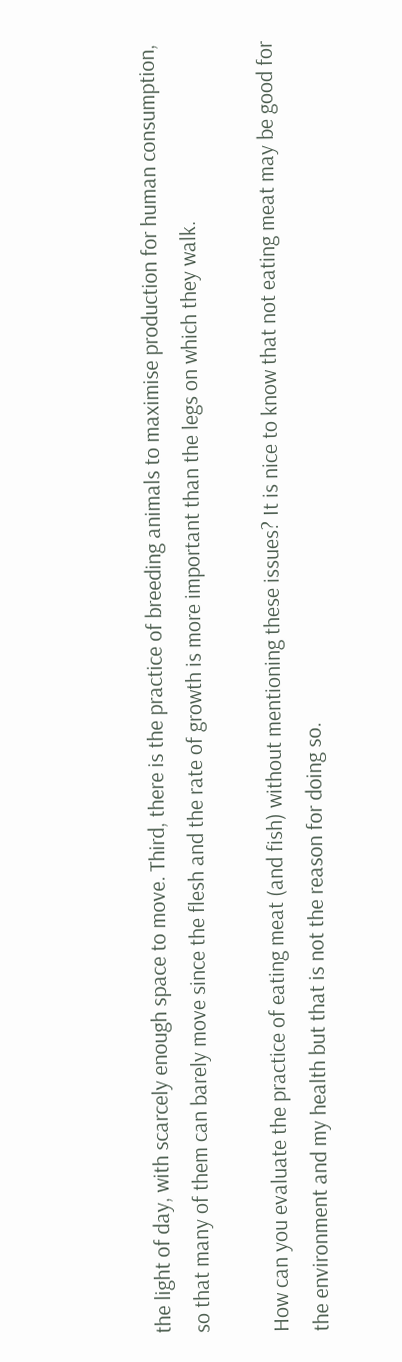the light of day, with scarcely enough space to move. Third, there is the practice of breeding animals to maximise production for human consumption, so that many of them can barely move since the flesh and the rate of growth is more important than the legs on which they walk.

How can you evaluate the practice of eating meat (and fish) without mentioning these issues? It is nice to know that not eating meat may be good for the environment and my health but that is not the reason for doing so.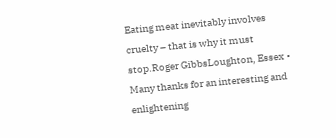Eating meat inevitably involves cruelty – that is why it must stop.Roger GibbsLoughton, Essex • Many thanks for an interesting and enlightening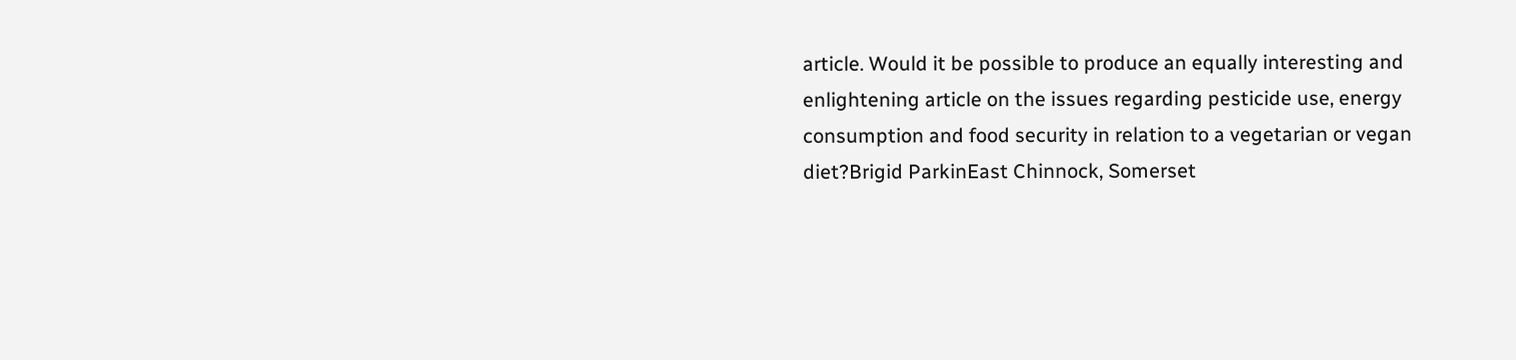article. Would it be possible to produce an equally interesting and enlightening article on the issues regarding pesticide use, energy consumption and food security in relation to a vegetarian or vegan diet?Brigid ParkinEast Chinnock, Somerset